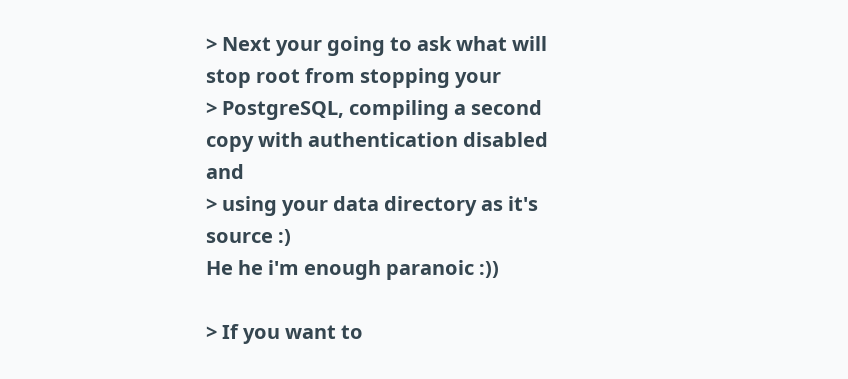> Next your going to ask what will stop root from stopping your
> PostgreSQL, compiling a second copy with authentication disabled and
> using your data directory as it's source :)
He he i'm enough paranoic :))

> If you want to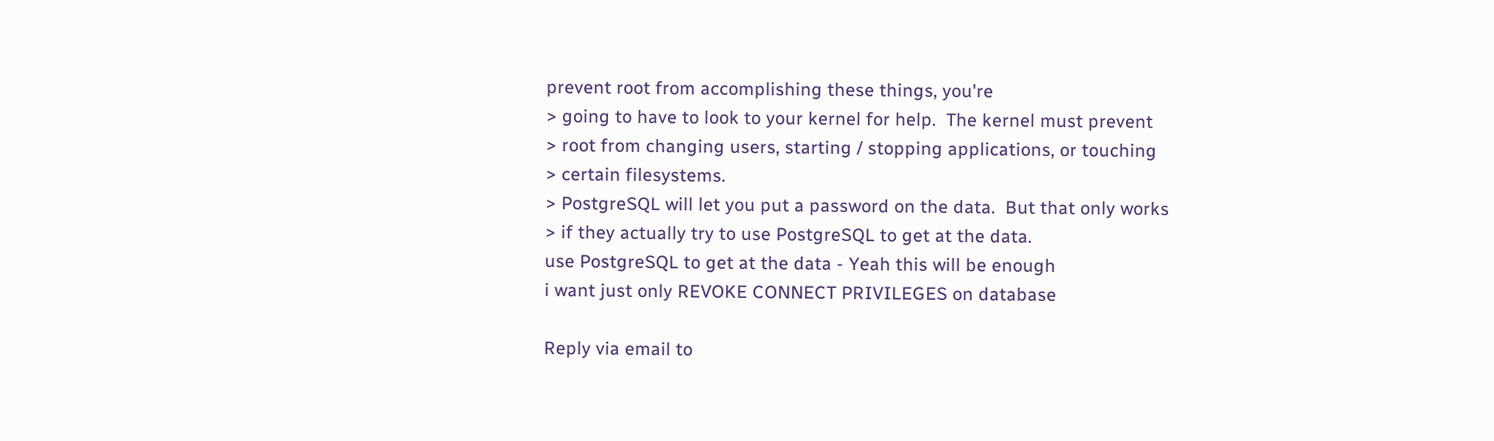prevent root from accomplishing these things, you're
> going to have to look to your kernel for help.  The kernel must prevent
> root from changing users, starting / stopping applications, or touching
> certain filesystems.
> PostgreSQL will let you put a password on the data.  But that only works
> if they actually try to use PostgreSQL to get at the data.
use PostgreSQL to get at the data - Yeah this will be enough
i want just only REVOKE CONNECT PRIVILEGES on database

Reply via email to